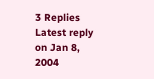3 Replies Latest reply on Jan 8, 2004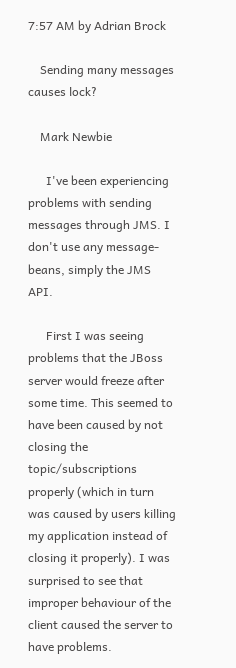7:57 AM by Adrian Brock

    Sending many messages causes lock?

    Mark Newbie

      I've been experiencing problems with sending messages through JMS. I don't use any message-beans, simply the JMS API.

      First I was seeing problems that the JBoss server would freeze after some time. This seemed to have been caused by not closing the topic/subscriptions properly (which in turn was caused by users killing my application instead of closing it properly). I was surprised to see that improper behaviour of the client caused the server to have problems.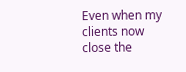Even when my clients now close the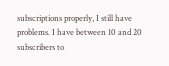subscriptions properly, I still have problems. I have between 10 and 20 subscribers to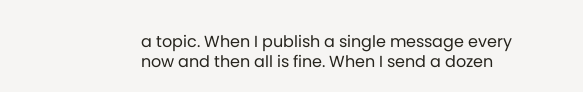a topic. When I publish a single message every now and then all is fine. When I send a dozen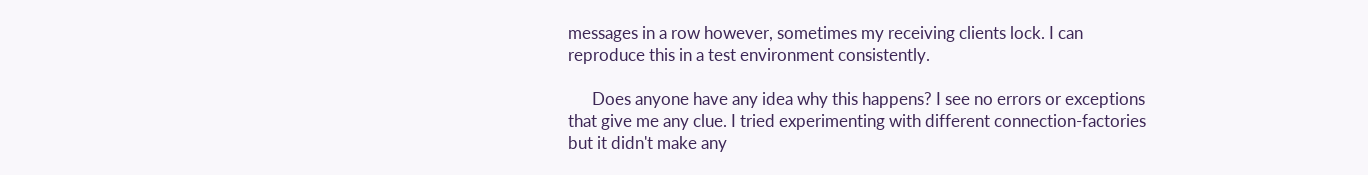messages in a row however, sometimes my receiving clients lock. I can reproduce this in a test environment consistently.

      Does anyone have any idea why this happens? I see no errors or exceptions that give me any clue. I tried experimenting with different connection-factories but it didn't make any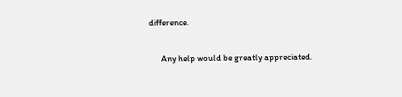difference.

      Any help would be greatly appreciated.